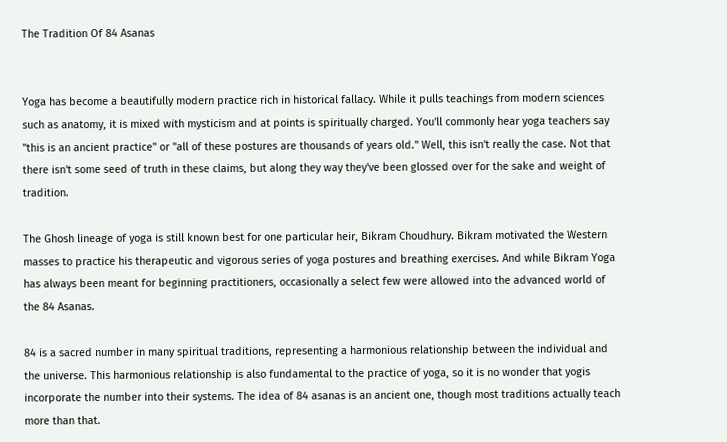The Tradition Of 84 Asanas


Yoga has become a beautifully modern practice rich in historical fallacy. While it pulls teachings from modern sciences such as anatomy, it is mixed with mysticism and at points is spiritually charged. You'll commonly hear yoga teachers say "this is an ancient practice" or "all of these postures are thousands of years old." Well, this isn't really the case. Not that there isn't some seed of truth in these claims, but along they way they've been glossed over for the sake and weight of tradition.

The Ghosh lineage of yoga is still known best for one particular heir, Bikram Choudhury. Bikram motivated the Western masses to practice his therapeutic and vigorous series of yoga postures and breathing exercises. And while Bikram Yoga has always been meant for beginning practitioners, occasionally a select few were allowed into the advanced world of the 84 Asanas.

84 is a sacred number in many spiritual traditions, representing a harmonious relationship between the individual and the universe. This harmonious relationship is also fundamental to the practice of yoga, so it is no wonder that yogis incorporate the number into their systems. The idea of 84 asanas is an ancient one, though most traditions actually teach more than that.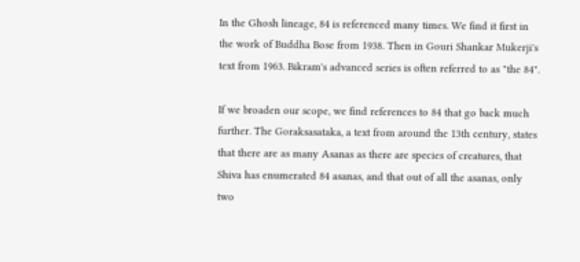In the Ghosh lineage, 84 is referenced many times. We find it first in the work of Buddha Bose from 1938. Then in Gouri Shankar Mukerji's text from 1963. Bikram's advanced series is often referred to as "the 84".

If we broaden our scope, we find references to 84 that go back much further. The Goraksasataka, a text from around the 13th century, states that there are as many Asanas as there are species of creatures, that Shiva has enumerated 84 asanas, and that out of all the asanas, only two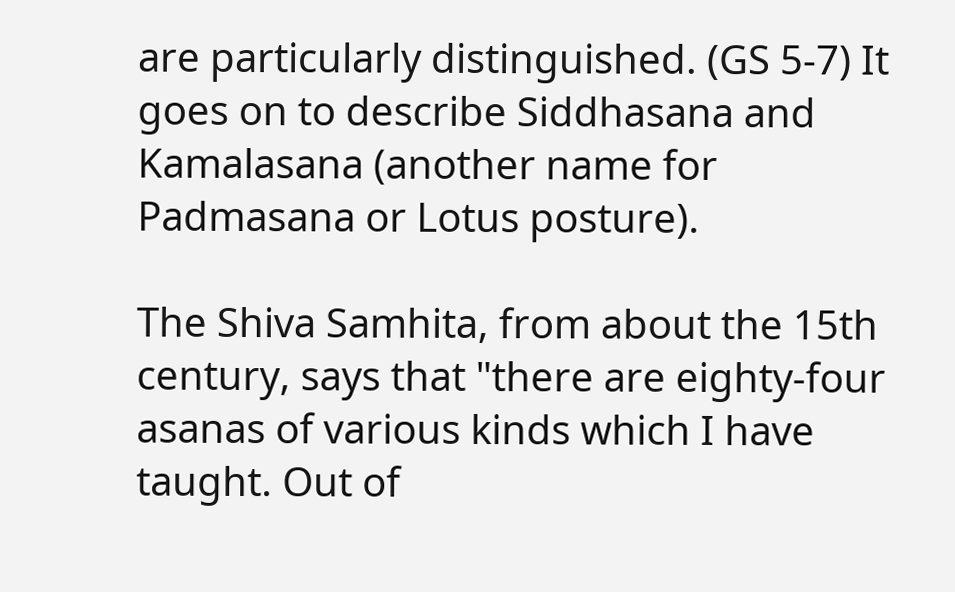are particularly distinguished. (GS 5-7) It goes on to describe Siddhasana and Kamalasana (another name for Padmasana or Lotus posture).

The Shiva Samhita, from about the 15th century, says that "there are eighty-four asanas of various kinds which I have taught. Out of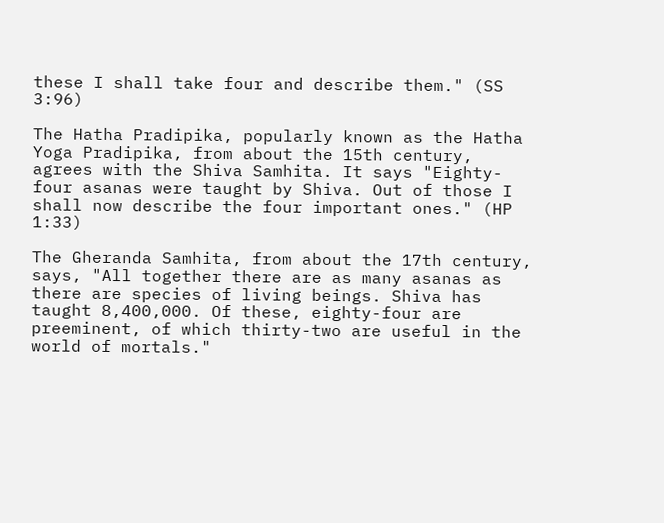these I shall take four and describe them." (SS 3:96)

The Hatha Pradipika, popularly known as the Hatha Yoga Pradipika, from about the 15th century, agrees with the Shiva Samhita. It says "Eighty-four asanas were taught by Shiva. Out of those I shall now describe the four important ones." (HP 1:33)

The Gheranda Samhita, from about the 17th century, says, "All together there are as many asanas as there are species of living beings. Shiva has taught 8,400,000. Of these, eighty-four are preeminent, of which thirty-two are useful in the world of mortals."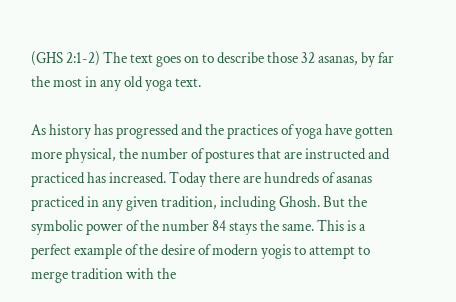(GHS 2:1-2) The text goes on to describe those 32 asanas, by far the most in any old yoga text.

As history has progressed and the practices of yoga have gotten more physical, the number of postures that are instructed and practiced has increased. Today there are hundreds of asanas practiced in any given tradition, including Ghosh. But the symbolic power of the number 84 stays the same. This is a perfect example of the desire of modern yogis to attempt to merge tradition with the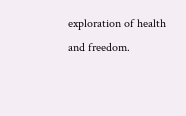exploration of health and freedom.